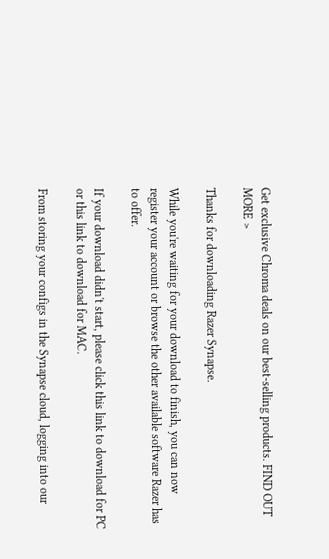Get exclusive Chroma deals on our best-selling products. FIND OUT MORE >

Thanks for downloading Razer Synapse.

While you're waiting for your download to finish, you can now register your account or browse the other available software Razer has to offer.

If your download didn't start, please click this link to download for PC or this link to download for MAC.

From storing your configs in the Synapse cloud, logging into our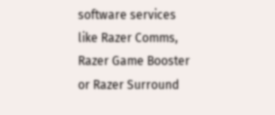software services like Razer Comms, Razer Game Booster or Razer Surround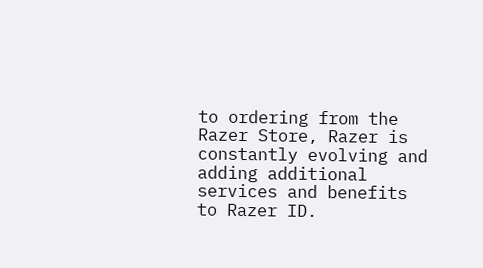to ordering from the Razer Store, Razer is constantly evolving and adding additional services and benefits to Razer ID.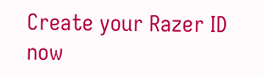Create your Razer ID now